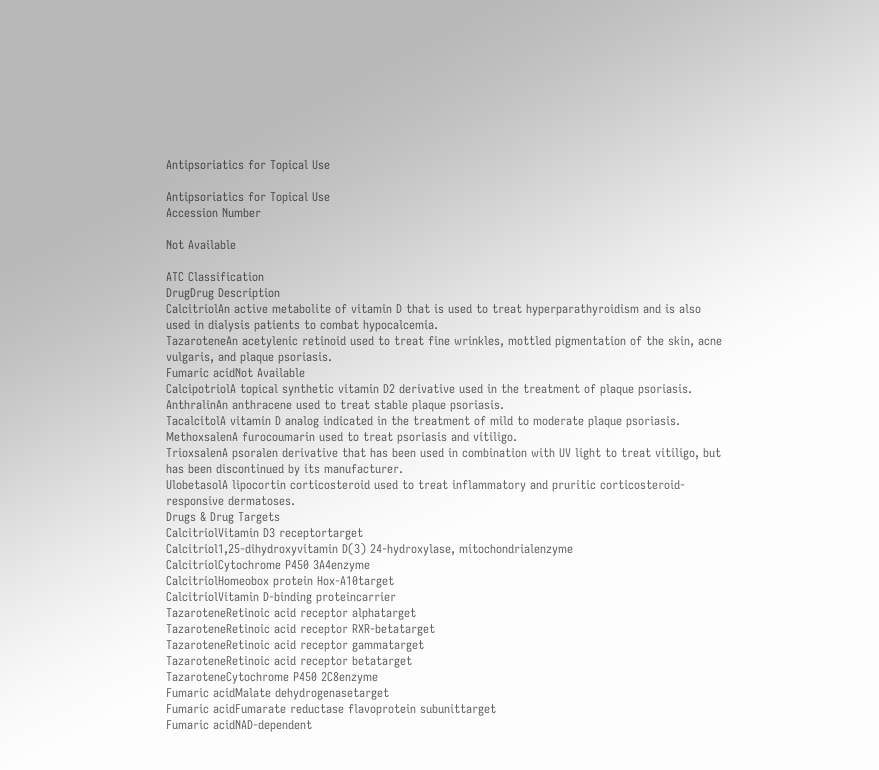Antipsoriatics for Topical Use

Antipsoriatics for Topical Use
Accession Number

Not Available

ATC Classification
DrugDrug Description
CalcitriolAn active metabolite of vitamin D that is used to treat hyperparathyroidism and is also used in dialysis patients to combat hypocalcemia.
TazaroteneAn acetylenic retinoid used to treat fine wrinkles, mottled pigmentation of the skin, acne vulgaris, and plaque psoriasis.
Fumaric acidNot Available
CalcipotriolA topical synthetic vitamin D2 derivative used in the treatment of plaque psoriasis.
AnthralinAn anthracene used to treat stable plaque psoriasis.
TacalcitolA vitamin D analog indicated in the treatment of mild to moderate plaque psoriasis.
MethoxsalenA furocoumarin used to treat psoriasis and vitiligo.
TrioxsalenA psoralen derivative that has been used in combination with UV light to treat vitiligo, but has been discontinued by its manufacturer.
UlobetasolA lipocortin corticosteroid used to treat inflammatory and pruritic corticosteroid-responsive dermatoses.
Drugs & Drug Targets
CalcitriolVitamin D3 receptortarget
Calcitriol1,25-dihydroxyvitamin D(3) 24-hydroxylase, mitochondrialenzyme
CalcitriolCytochrome P450 3A4enzyme
CalcitriolHomeobox protein Hox-A10target
CalcitriolVitamin D-binding proteincarrier
TazaroteneRetinoic acid receptor alphatarget
TazaroteneRetinoic acid receptor RXR-betatarget
TazaroteneRetinoic acid receptor gammatarget
TazaroteneRetinoic acid receptor betatarget
TazaroteneCytochrome P450 2C8enzyme
Fumaric acidMalate dehydrogenasetarget
Fumaric acidFumarate reductase flavoprotein subunittarget
Fumaric acidNAD-dependent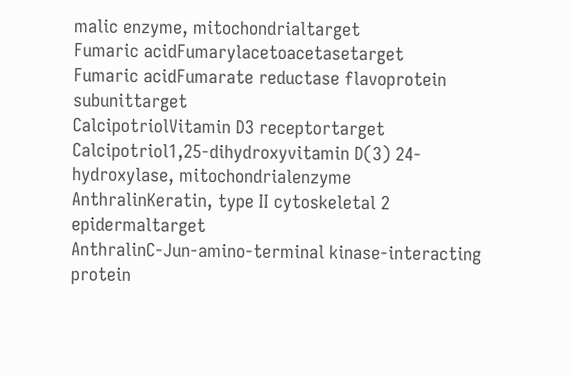malic enzyme, mitochondrialtarget
Fumaric acidFumarylacetoacetasetarget
Fumaric acidFumarate reductase flavoprotein subunittarget
CalcipotriolVitamin D3 receptortarget
Calcipotriol1,25-dihydroxyvitamin D(3) 24-hydroxylase, mitochondrialenzyme
AnthralinKeratin, type II cytoskeletal 2 epidermaltarget
AnthralinC-Jun-amino-terminal kinase-interacting protein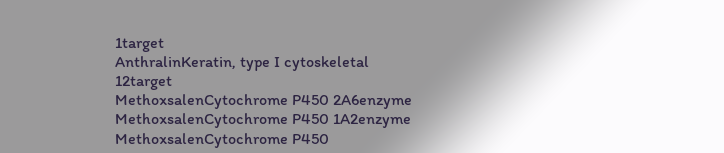1target
AnthralinKeratin, type I cytoskeletal 12target
MethoxsalenCytochrome P450 2A6enzyme
MethoxsalenCytochrome P450 1A2enzyme
MethoxsalenCytochrome P450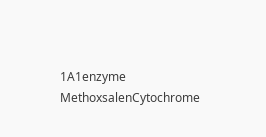1A1enzyme
MethoxsalenCytochrome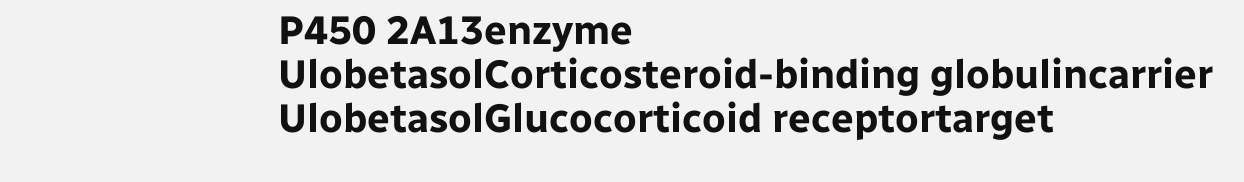P450 2A13enzyme
UlobetasolCorticosteroid-binding globulincarrier
UlobetasolGlucocorticoid receptortarget